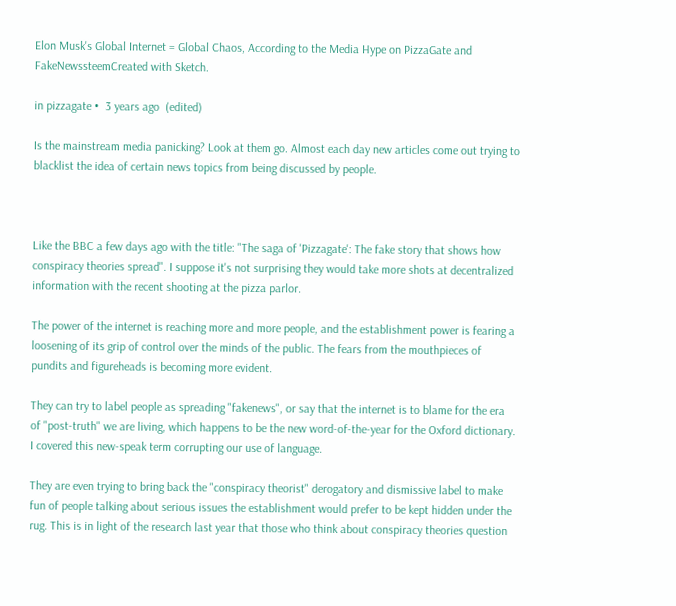Elon Musk's Global Internet = Global Chaos, According to the Media Hype on PizzaGate and FakeNewssteemCreated with Sketch.

in pizzagate •  3 years ago  (edited)

Is the mainstream media panicking? Look at them go. Almost each day new articles come out trying to blacklist the idea of certain news topics from being discussed by people.



Like the BBC a few days ago with the title: "The saga of 'Pizzagate': The fake story that shows how conspiracy theories spread". I suppose it's not surprising they would take more shots at decentralized information with the recent shooting at the pizza parlor.

The power of the internet is reaching more and more people, and the establishment power is fearing a loosening of its grip of control over the minds of the public. The fears from the mouthpieces of pundits and figureheads is becoming more evident.

They can try to label people as spreading "fakenews", or say that the internet is to blame for the era of "post-truth" we are living, which happens to be the new word-of-the-year for the Oxford dictionary. I covered this new-speak term corrupting our use of language.

They are even trying to bring back the "conspiracy theorist" derogatory and dismissive label to make fun of people talking about serious issues the establishment would prefer to be kept hidden under the rug. This is in light of the research last year that those who think about conspiracy theories question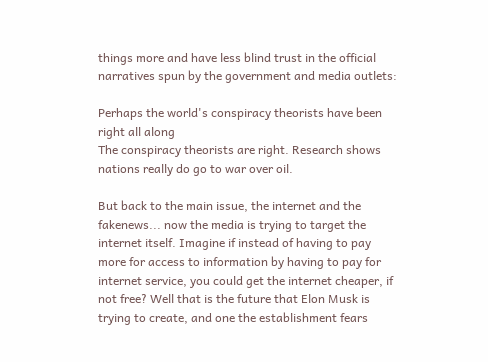things more and have less blind trust in the official narratives spun by the government and media outlets:

Perhaps the world's conspiracy theorists have been right all along
The conspiracy theorists are right. Research shows nations really do go to war over oil.

But back to the main issue, the internet and the fakenews... now the media is trying to target the internet itself. Imagine if instead of having to pay more for access to information by having to pay for internet service, you could get the internet cheaper, if not free? Well that is the future that Elon Musk is trying to create, and one the establishment fears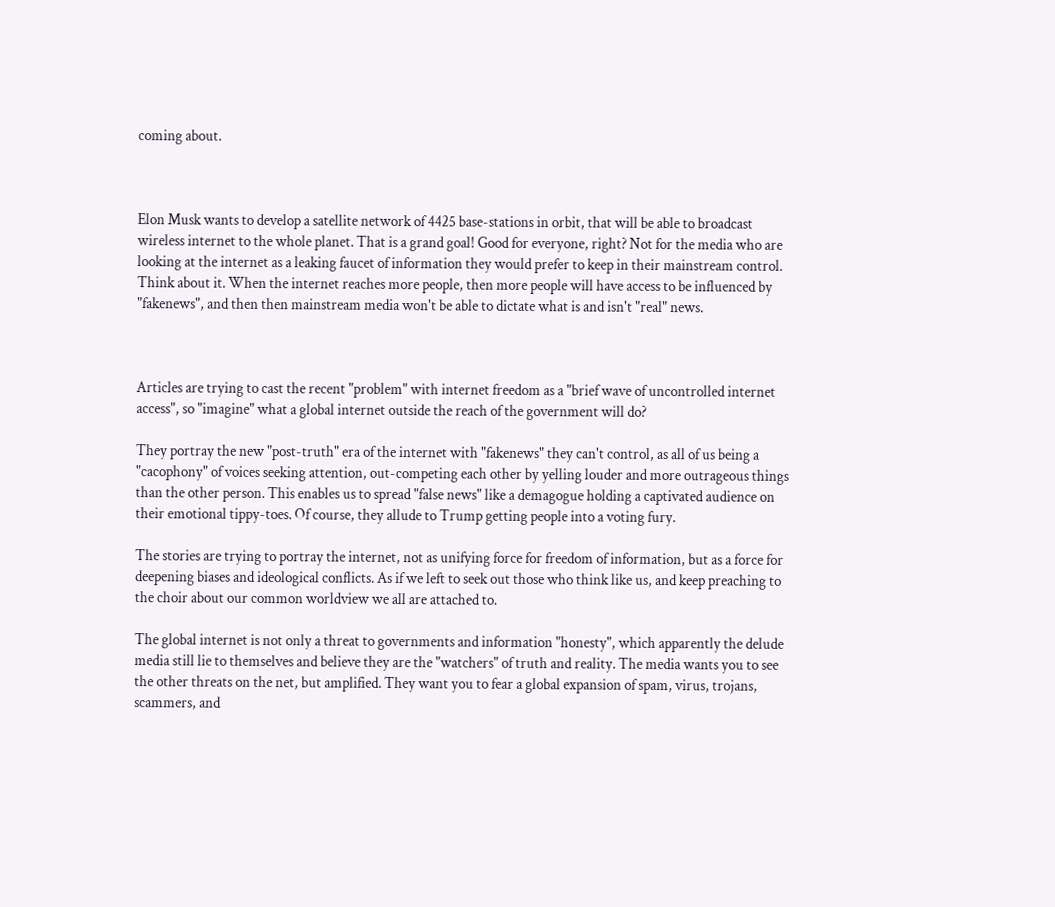coming about.



Elon Musk wants to develop a satellite network of 4425 base-stations in orbit, that will be able to broadcast wireless internet to the whole planet. That is a grand goal! Good for everyone, right? Not for the media who are looking at the internet as a leaking faucet of information they would prefer to keep in their mainstream control. Think about it. When the internet reaches more people, then more people will have access to be influenced by "fakenews", and then then mainstream media won't be able to dictate what is and isn't "real" news.



Articles are trying to cast the recent "problem" with internet freedom as a "brief wave of uncontrolled internet access", so "imagine" what a global internet outside the reach of the government will do?

They portray the new "post-truth" era of the internet with "fakenews" they can't control, as all of us being a "cacophony" of voices seeking attention, out-competing each other by yelling louder and more outrageous things than the other person. This enables us to spread "false news" like a demagogue holding a captivated audience on their emotional tippy-toes. Of course, they allude to Trump getting people into a voting fury.

The stories are trying to portray the internet, not as unifying force for freedom of information, but as a force for deepening biases and ideological conflicts. As if we left to seek out those who think like us, and keep preaching to the choir about our common worldview we all are attached to.

The global internet is not only a threat to governments and information "honesty", which apparently the delude media still lie to themselves and believe they are the "watchers" of truth and reality. The media wants you to see the other threats on the net, but amplified. They want you to fear a global expansion of spam, virus, trojans, scammers, and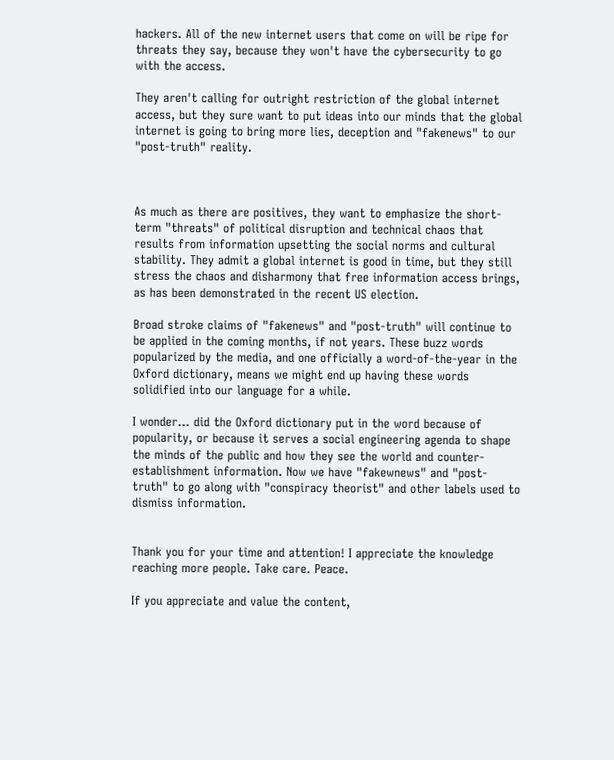hackers. All of the new internet users that come on will be ripe for threats they say, because they won't have the cybersecurity to go with the access.

They aren't calling for outright restriction of the global internet access, but they sure want to put ideas into our minds that the global internet is going to bring more lies, deception and "fakenews" to our "post-truth" reality.



As much as there are positives, they want to emphasize the short-term "threats" of political disruption and technical chaos that results from information upsetting the social norms and cultural stability. They admit a global internet is good in time, but they still stress the chaos and disharmony that free information access brings, as has been demonstrated in the recent US election.

Broad stroke claims of "fakenews" and "post-truth" will continue to be applied in the coming months, if not years. These buzz words popularized by the media, and one officially a word-of-the-year in the Oxford dictionary, means we might end up having these words solidified into our language for a while.

I wonder... did the Oxford dictionary put in the word because of popularity, or because it serves a social engineering agenda to shape the minds of the public and how they see the world and counter-establishment information. Now we have "fakewnews" and "post-truth" to go along with "conspiracy theorist" and other labels used to dismiss information.


Thank you for your time and attention! I appreciate the knowledge reaching more people. Take care. Peace.

If you appreciate and value the content,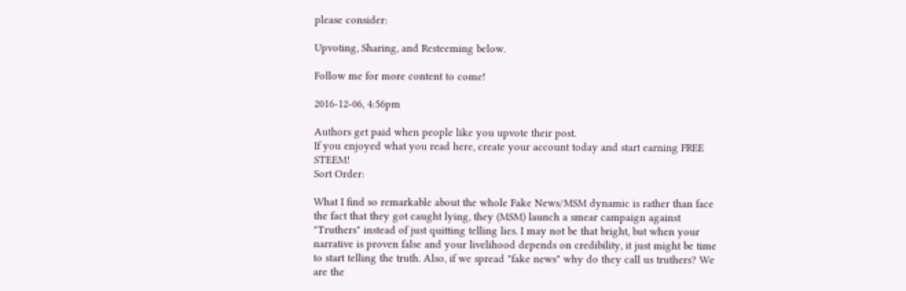please consider:

Upvoting, Sharing, and Resteeming below.

Follow me for more content to come!

2016-12-06, 4:56pm

Authors get paid when people like you upvote their post.
If you enjoyed what you read here, create your account today and start earning FREE STEEM!
Sort Order:

What I find so remarkable about the whole Fake News/MSM dynamic is rather than face the fact that they got caught lying, they (MSM) launch a smear campaign against "Truthers" instead of just quitting telling lies. I may not be that bright, but when your narrative is proven false and your livelihood depends on credibility, it just might be time to start telling the truth. Also, if we spread "fake news" why do they call us truthers? We are the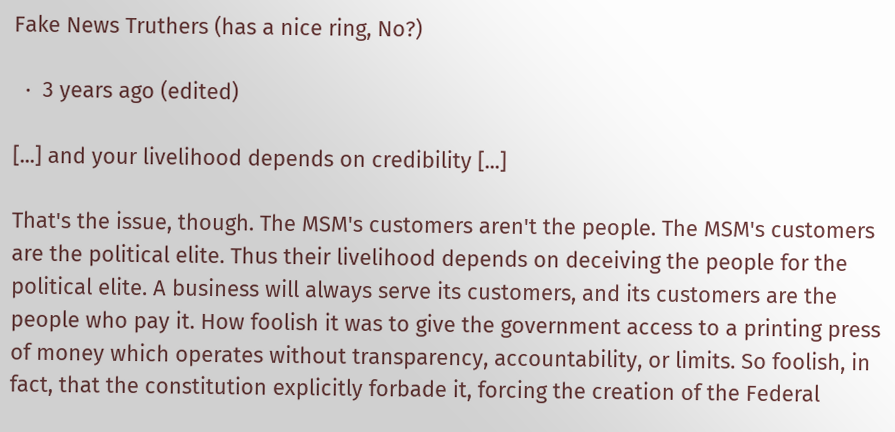Fake News Truthers (has a nice ring, No?)

  ·  3 years ago (edited)

[...] and your livelihood depends on credibility [...]

That's the issue, though. The MSM's customers aren't the people. The MSM's customers are the political elite. Thus their livelihood depends on deceiving the people for the political elite. A business will always serve its customers, and its customers are the people who pay it. How foolish it was to give the government access to a printing press of money which operates without transparency, accountability, or limits. So foolish, in fact, that the constitution explicitly forbade it, forcing the creation of the Federal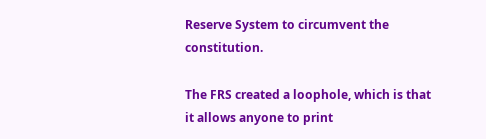Reserve System to circumvent the constitution.

The FRS created a loophole, which is that it allows anyone to print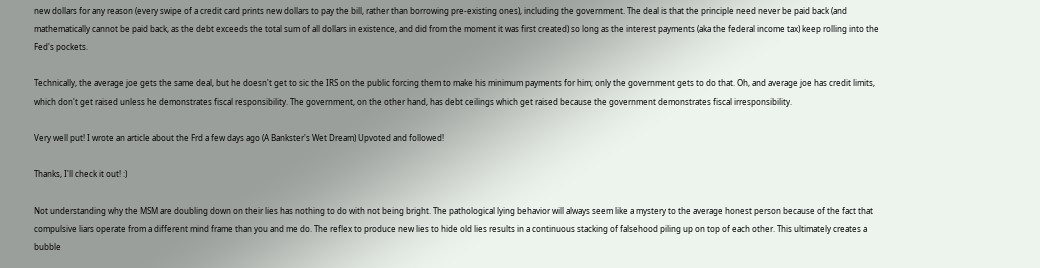new dollars for any reason (every swipe of a credit card prints new dollars to pay the bill, rather than borrowing pre-existing ones), including the government. The deal is that the principle need never be paid back (and mathematically cannot be paid back, as the debt exceeds the total sum of all dollars in existence, and did from the moment it was first created) so long as the interest payments (aka the federal income tax) keep rolling into the Fed's pockets.

Technically, the average joe gets the same deal, but he doesn't get to sic the IRS on the public forcing them to make his minimum payments for him; only the government gets to do that. Oh, and average joe has credit limits, which don't get raised unless he demonstrates fiscal responsibility. The government, on the other hand, has debt ceilings which get raised because the government demonstrates fiscal irresponsibility.

Very well put! I wrote an article about the Frd a few days ago (A Bankster's Wet Dream) Upvoted and followed!

Thanks, I'll check it out! :)

Not understanding why the MSM are doubling down on their lies has nothing to do with not being bright. The pathological lying behavior will always seem like a mystery to the average honest person because of the fact that compulsive liars operate from a different mind frame than you and me do. The reflex to produce new lies to hide old lies results in a continuous stacking of falsehood piling up on top of each other. This ultimately creates a bubble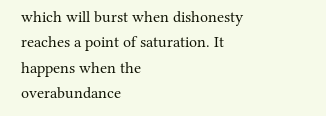which will burst when dishonesty reaches a point of saturation. It happens when the overabundance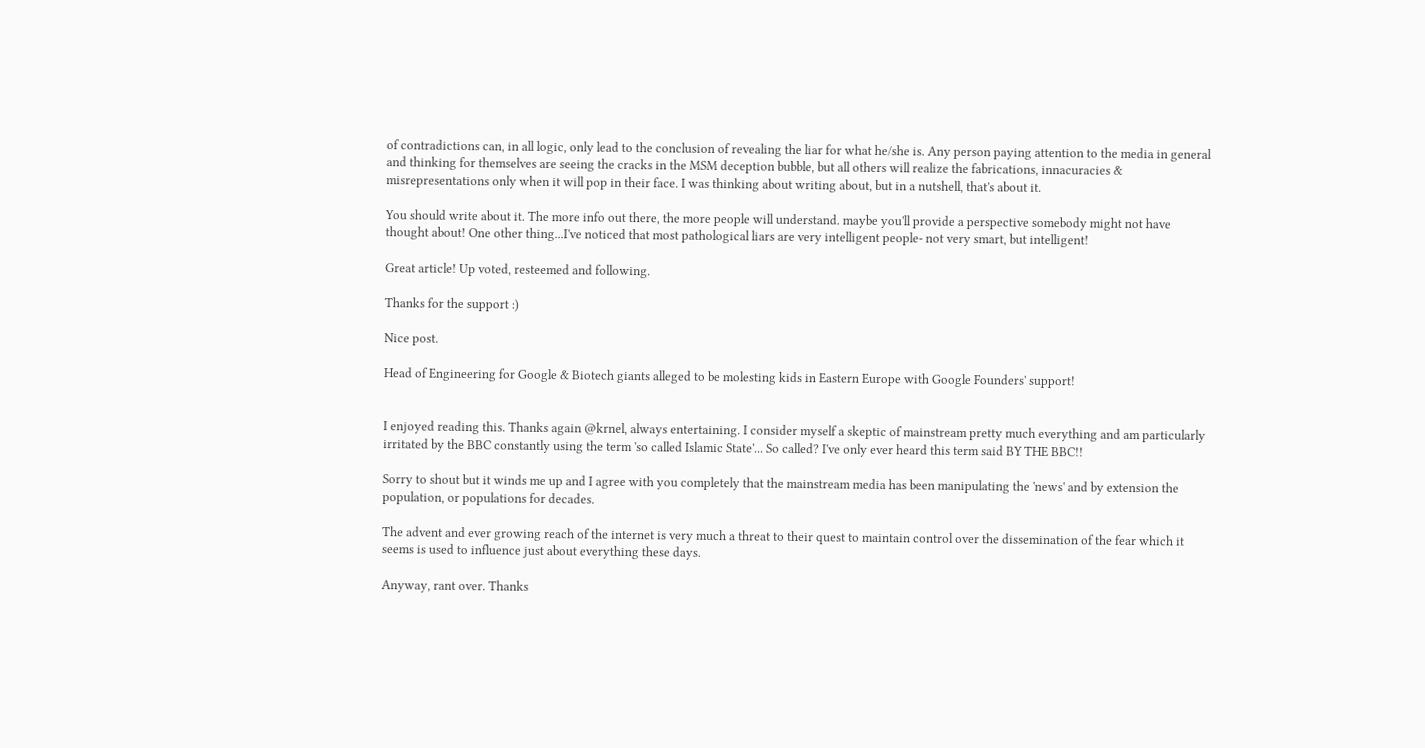of contradictions can, in all logic, only lead to the conclusion of revealing the liar for what he/she is. Any person paying attention to the media in general and thinking for themselves are seeing the cracks in the MSM deception bubble, but all others will realize the fabrications, innacuracies & misrepresentations only when it will pop in their face. I was thinking about writing about, but in a nutshell, that's about it.

You should write about it. The more info out there, the more people will understand. maybe you'll provide a perspective somebody might not have thought about! One other thing...I've noticed that most pathological liars are very intelligent people- not very smart, but intelligent!

Great article! Up voted, resteemed and following.

Thanks for the support :)

Nice post.

Head of Engineering for Google & Biotech giants alleged to be molesting kids in Eastern Europe with Google Founders' support!


I enjoyed reading this. Thanks again @krnel, always entertaining. I consider myself a skeptic of mainstream pretty much everything and am particularly irritated by the BBC constantly using the term 'so called Islamic State'... So called? I've only ever heard this term said BY THE BBC!!

Sorry to shout but it winds me up and I agree with you completely that the mainstream media has been manipulating the 'news' and by extension the population, or populations for decades.

The advent and ever growing reach of the internet is very much a threat to their quest to maintain control over the dissemination of the fear which it seems is used to influence just about everything these days.

Anyway, rant over. Thanks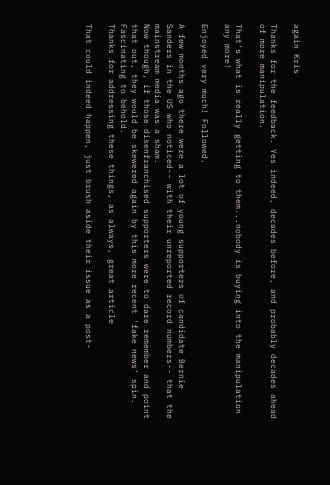again Kris

Thanks for the feedback. Yes indeed, decades before, and probably decades ahead of more manipulation.

That's what is really getting to them...nobody is buying into the manipulation any more!

Enjoyed very much! Followed.

A few months ago there were a lot of young supporters of candidate Bernie Sanders in the US who noticed-- with their unreported record numbers-- that the mainstream media was a sham.
Now though, if those disenfranchised supporters were to dare remember and point that out, they would be skewered again by this more recent 'fake news' spin. Fascinating to behold.
Thanks for addressing these things, as always, great article

That could indeed happen, just brush aside their issue as a post-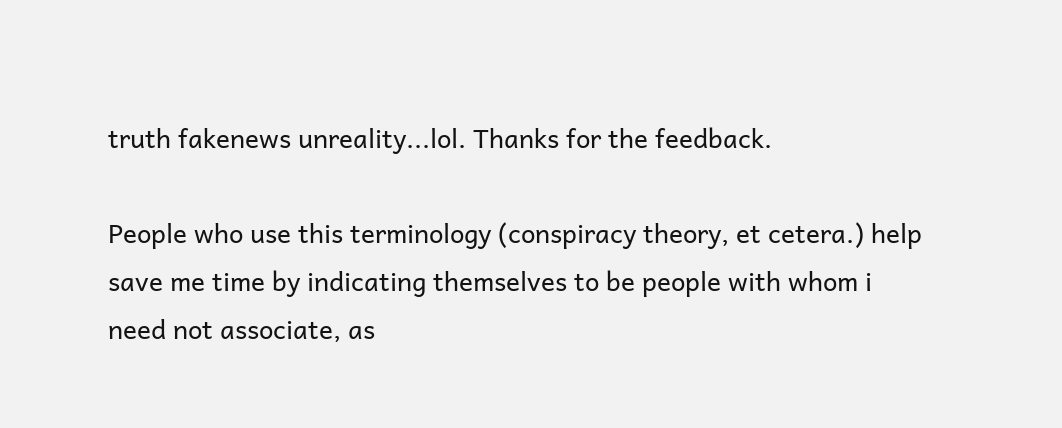truth fakenews unreality...lol. Thanks for the feedback.

People who use this terminology (conspiracy theory, et cetera.) help save me time by indicating themselves to be people with whom i need not associate, as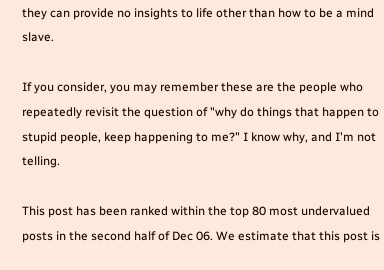they can provide no insights to life other than how to be a mind slave.

If you consider, you may remember these are the people who repeatedly revisit the question of "why do things that happen to stupid people, keep happening to me?" I know why, and I'm not telling.

This post has been ranked within the top 80 most undervalued posts in the second half of Dec 06. We estimate that this post is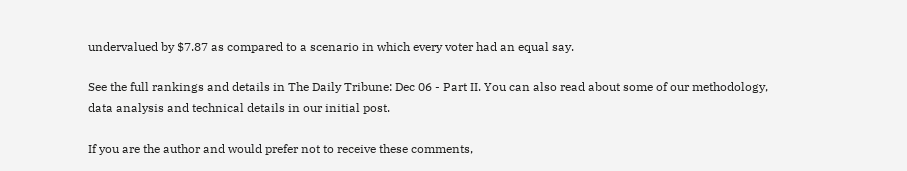undervalued by $7.87 as compared to a scenario in which every voter had an equal say.

See the full rankings and details in The Daily Tribune: Dec 06 - Part II. You can also read about some of our methodology, data analysis and technical details in our initial post.

If you are the author and would prefer not to receive these comments,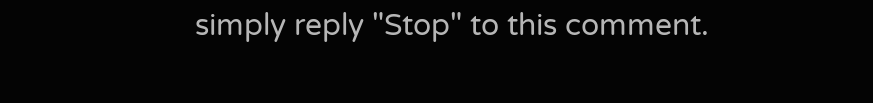simply reply "Stop" to this comment.